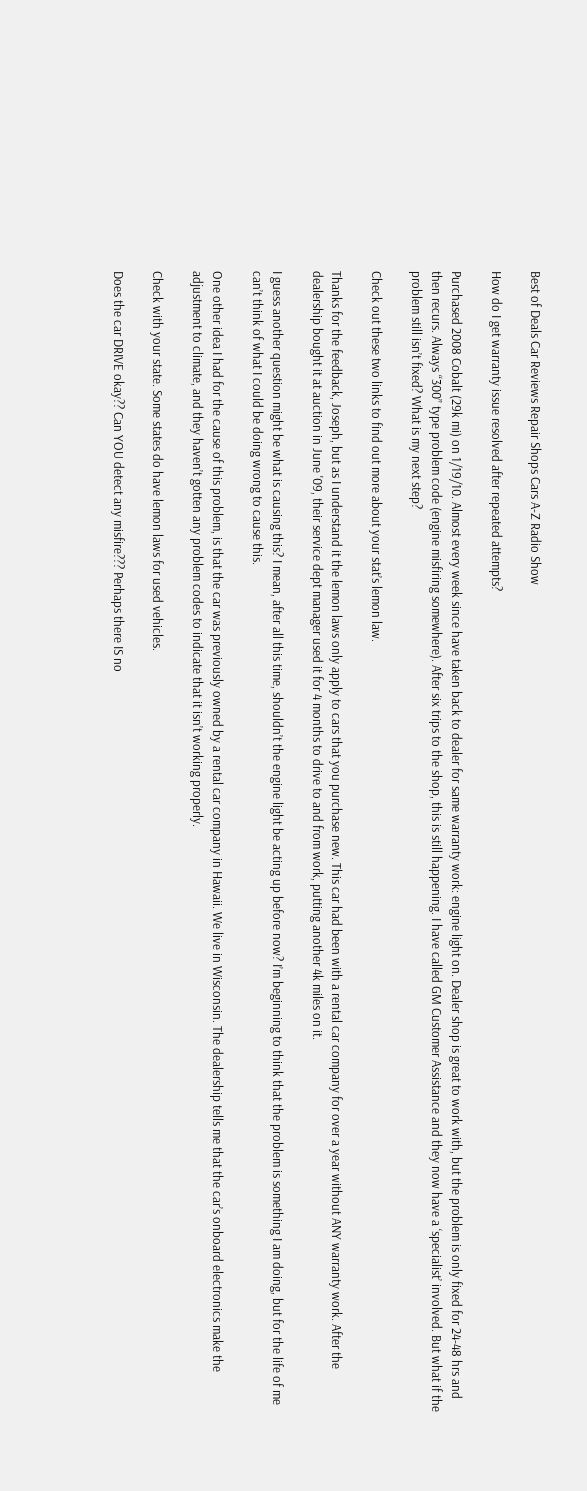Best of Deals Car Reviews Repair Shops Cars A-Z Radio Show

How do I get warranty issue resolved after repeated attempts?

Purchased 2008 Cobalt (29k mi) on 1/19/10. Almost every week since have taken back to dealer for same warranty work: engine light on. Dealer shop is great to work with, but the problem is only fixed for 24-48 hrs and then recurs. Always “300” type problem code (engine misfiring somewhere). After six trips to the shop, this is still happening. I have called GM Customer Assistance and they now have a ‘specialist’ involved. But what if the problem still isn’t fixed? What is my next step?

Check out these two links to find out more about your stat’s lemon law.

Thanks for the feedback, Joseph, but as I understand it the lemon laws only apply to cars that you purchase new. This car had been with a rental car company for over a year without ANY warranty work. After the dealership bought it at auction in June '09, their service dept manager used it for 4 months to drive to and from work, putting another 4k miles on it.

I guess another question might be what is causing this? I mean, after all this time, shouldn’t the engine light be acting up before now? I’m beginning to think that the problem is something I am doing, but for the life of me can’t think of what I could be doing wrong to cause this.

One other idea I had for the cause of this problem, is that the car was previously owned by a rental car company in Hawaii. We live in Wisconsin. The dealership tells me that the car’s onboard electronics make the adjustment to climate, and they haven’t gotten any problem codes to indicate that it isn’t working properly.

Check with your state. Some states do have lemon laws for used vehicles.

Does the car DRIVE okay?? Can YOU detect any misfire??? Perhaps there IS no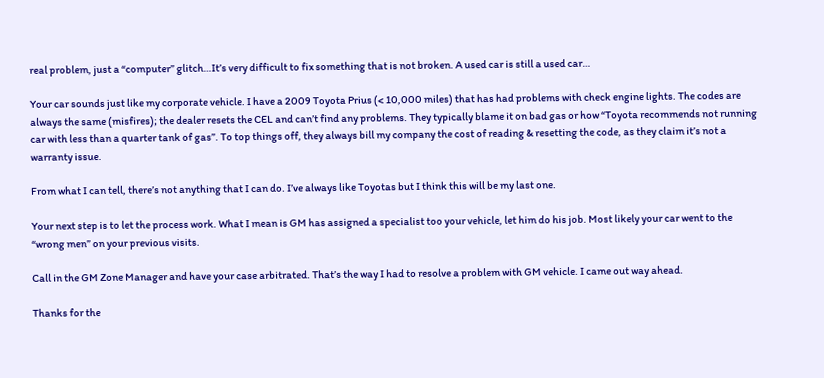real problem, just a “computer” glitch…It’s very difficult to fix something that is not broken. A used car is still a used car…

Your car sounds just like my corporate vehicle. I have a 2009 Toyota Prius (< 10,000 miles) that has had problems with check engine lights. The codes are always the same (misfires); the dealer resets the CEL and can’t find any problems. They typically blame it on bad gas or how “Toyota recommends not running car with less than a quarter tank of gas”. To top things off, they always bill my company the cost of reading & resetting the code, as they claim it’s not a warranty issue.

From what I can tell, there’s not anything that I can do. I’ve always like Toyotas but I think this will be my last one.

Your next step is to let the process work. What I mean is GM has assigned a specialist too your vehicle, let him do his job. Most likely your car went to the “wrong men” on your previous visits.

Call in the GM Zone Manager and have your case arbitrated. That’s the way I had to resolve a problem with GM vehicle. I came out way ahead.

Thanks for the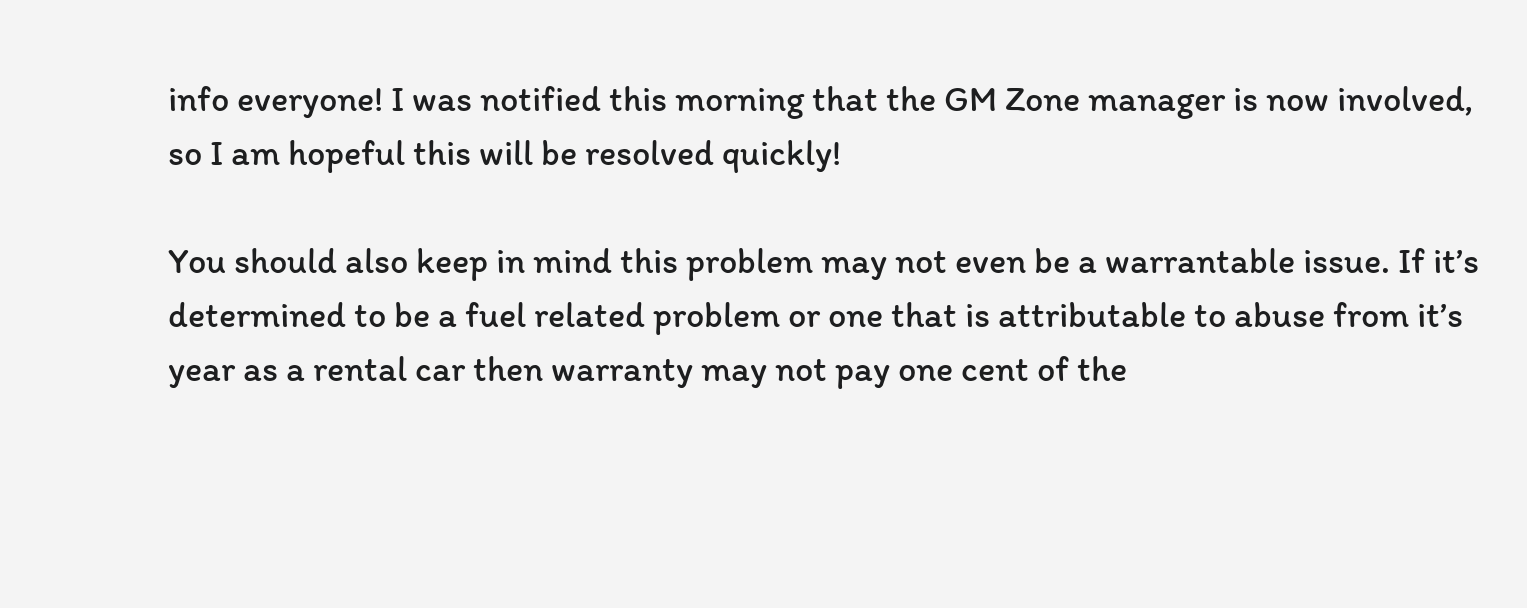info everyone! I was notified this morning that the GM Zone manager is now involved, so I am hopeful this will be resolved quickly!

You should also keep in mind this problem may not even be a warrantable issue. If it’s determined to be a fuel related problem or one that is attributable to abuse from it’s year as a rental car then warranty may not pay one cent of the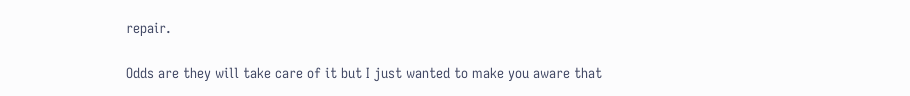repair.

Odds are they will take care of it but I just wanted to make you aware that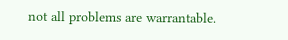not all problems are warrantable.